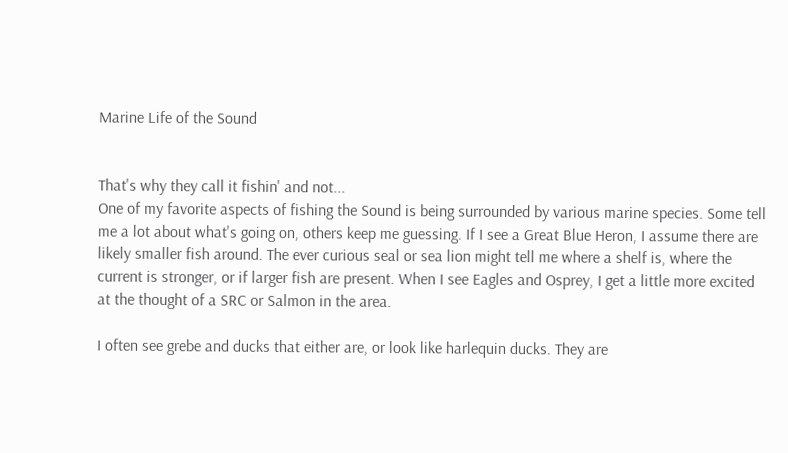Marine Life of the Sound


That's why they call it fishin' and not...
One of my favorite aspects of fishing the Sound is being surrounded by various marine species. Some tell me a lot about what's going on, others keep me guessing. If I see a Great Blue Heron, I assume there are likely smaller fish around. The ever curious seal or sea lion might tell me where a shelf is, where the current is stronger, or if larger fish are present. When I see Eagles and Osprey, I get a little more excited at the thought of a SRC or Salmon in the area.

I often see grebe and ducks that either are, or look like harlequin ducks. They are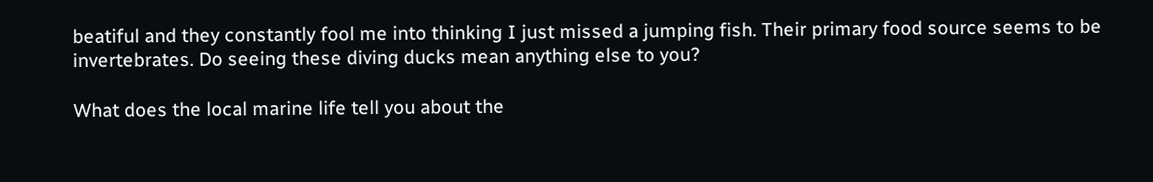beatiful and they constantly fool me into thinking I just missed a jumping fish. Their primary food source seems to be invertebrates. Do seeing these diving ducks mean anything else to you?

What does the local marine life tell you about the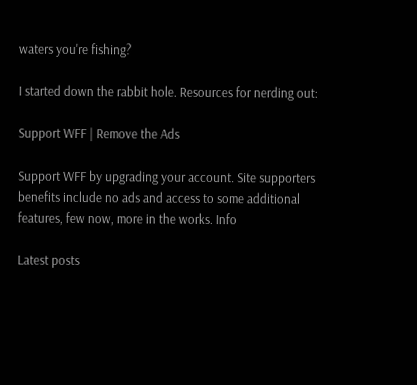waters you're fishing?

I started down the rabbit hole. Resources for nerding out:

Support WFF | Remove the Ads

Support WFF by upgrading your account. Site supporters benefits include no ads and access to some additional features, few now, more in the works. Info

Latest posts